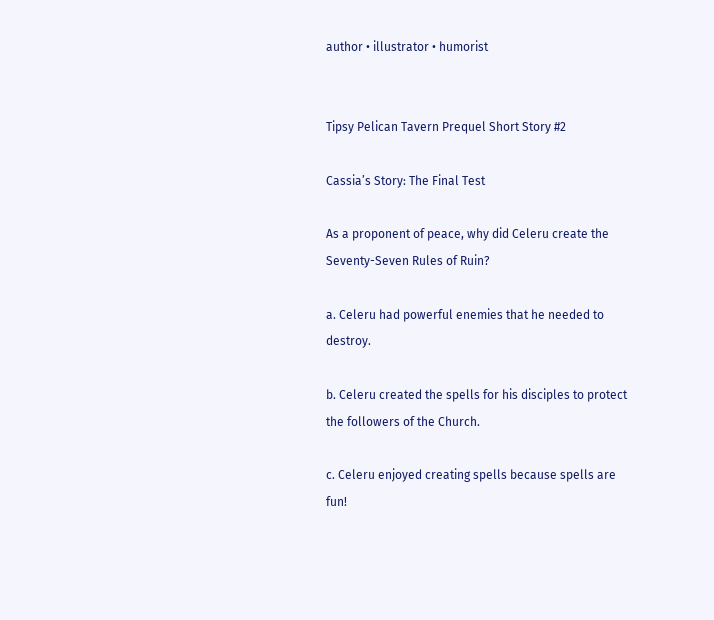author • illustrator • humorist


Tipsy Pelican Tavern Prequel Short Story #2

Cassia’s Story: The Final Test

As a proponent of peace, why did Celeru create the Seventy-Seven Rules of Ruin?

a. Celeru had powerful enemies that he needed to destroy.

b. Celeru created the spells for his disciples to protect the followers of the Church.

c. Celeru enjoyed creating spells because spells are fun!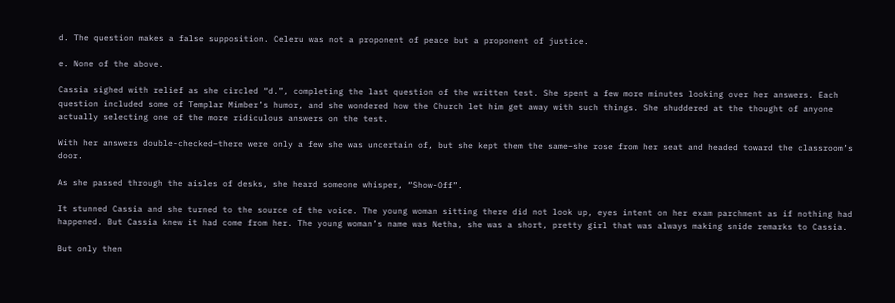d. The question makes a false supposition. Celeru was not a proponent of peace but a proponent of justice.

e. None of the above.

Cassia sighed with relief as she circled “d.”, completing the last question of the written test. She spent a few more minutes looking over her answers. Each question included some of Templar Mimber’s humor, and she wondered how the Church let him get away with such things. She shuddered at the thought of anyone actually selecting one of the more ridiculous answers on the test.

With her answers double-checked–there were only a few she was uncertain of, but she kept them the same–she rose from her seat and headed toward the classroom’s door.

As she passed through the aisles of desks, she heard someone whisper, “Show-Off”.

It stunned Cassia and she turned to the source of the voice. The young woman sitting there did not look up, eyes intent on her exam parchment as if nothing had happened. But Cassia knew it had come from her. The young woman’s name was Netha, she was a short, pretty girl that was always making snide remarks to Cassia.

But only then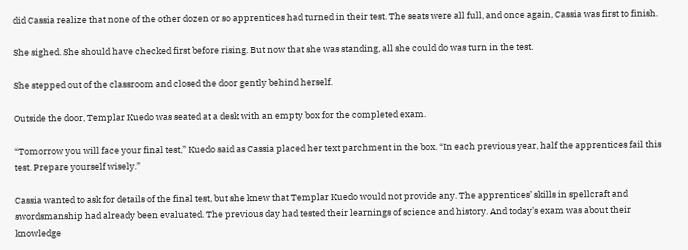did Cassia realize that none of the other dozen or so apprentices had turned in their test. The seats were all full, and once again, Cassia was first to finish.

She sighed. She should have checked first before rising. But now that she was standing, all she could do was turn in the test.

She stepped out of the classroom and closed the door gently behind herself.

Outside the door, Templar Kuedo was seated at a desk with an empty box for the completed exam.

“Tomorrow you will face your final test,” Kuedo said as Cassia placed her text parchment in the box. “In each previous year, half the apprentices fail this test. Prepare yourself wisely.”

Cassia wanted to ask for details of the final test, but she knew that Templar Kuedo would not provide any. The apprentices’ skills in spellcraft and swordsmanship had already been evaluated. The previous day had tested their learnings of science and history. And today’s exam was about their knowledge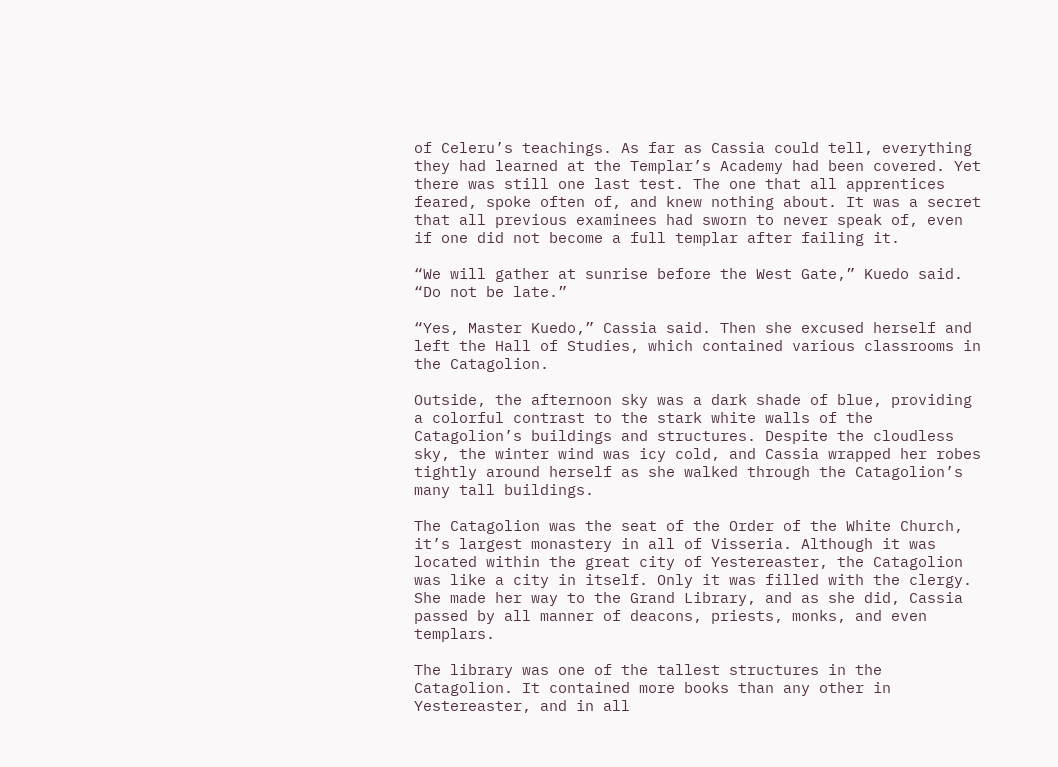of Celeru’s teachings. As far as Cassia could tell, everything they had learned at the Templar’s Academy had been covered. Yet there was still one last test. The one that all apprentices feared, spoke often of, and knew nothing about. It was a secret that all previous examinees had sworn to never speak of, even if one did not become a full templar after failing it.

“We will gather at sunrise before the West Gate,” Kuedo said. “Do not be late.”

“Yes, Master Kuedo,” Cassia said. Then she excused herself and left the Hall of Studies, which contained various classrooms in the Catagolion.

Outside, the afternoon sky was a dark shade of blue, providing a colorful contrast to the stark white walls of the Catagolion’s buildings and structures. Despite the cloudless sky, the winter wind was icy cold, and Cassia wrapped her robes tightly around herself as she walked through the Catagolion’s many tall buildings.

The Catagolion was the seat of the Order of the White Church, it’s largest monastery in all of Visseria. Although it was located within the great city of Yestereaster, the Catagolion was like a city in itself. Only it was filled with the clergy. She made her way to the Grand Library, and as she did, Cassia passed by all manner of deacons, priests, monks, and even templars.

The library was one of the tallest structures in the Catagolion. It contained more books than any other in Yestereaster, and in all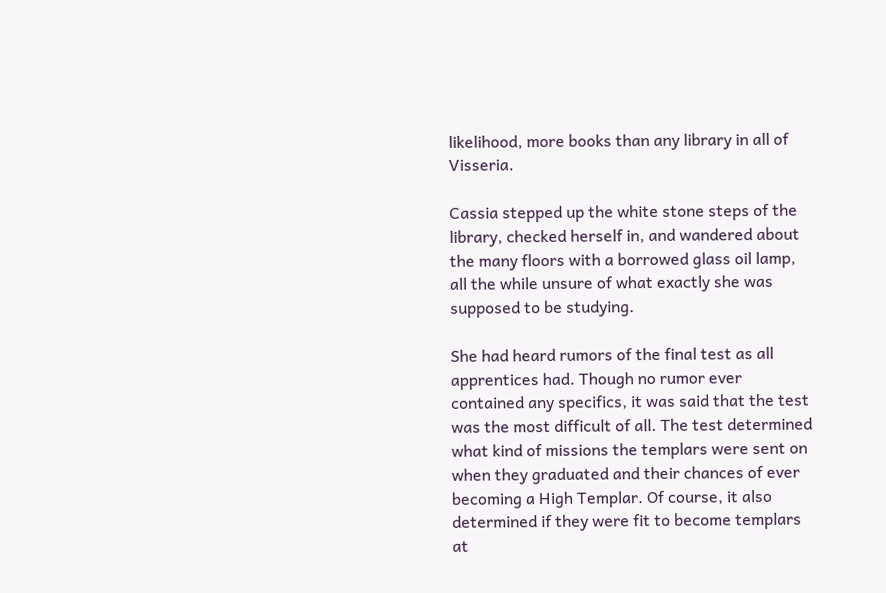likelihood, more books than any library in all of Visseria.

Cassia stepped up the white stone steps of the library, checked herself in, and wandered about the many floors with a borrowed glass oil lamp, all the while unsure of what exactly she was supposed to be studying.

She had heard rumors of the final test as all apprentices had. Though no rumor ever contained any specifics, it was said that the test was the most difficult of all. The test determined what kind of missions the templars were sent on when they graduated and their chances of ever becoming a High Templar. Of course, it also determined if they were fit to become templars at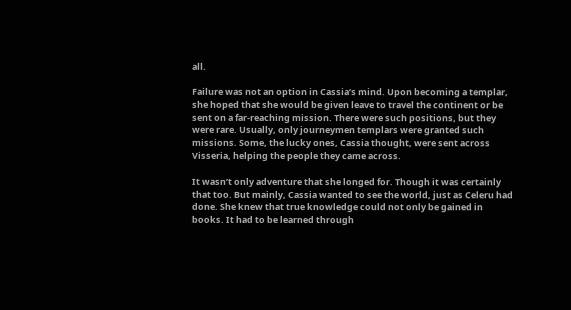all.

Failure was not an option in Cassia’s mind. Upon becoming a templar, she hoped that she would be given leave to travel the continent or be sent on a far-reaching mission. There were such positions, but they were rare. Usually, only journeymen templars were granted such missions. Some, the lucky ones, Cassia thought, were sent across Visseria, helping the people they came across.

It wasn’t only adventure that she longed for. Though it was certainly that too. But mainly, Cassia wanted to see the world, just as Celeru had done. She knew that true knowledge could not only be gained in books. It had to be learned through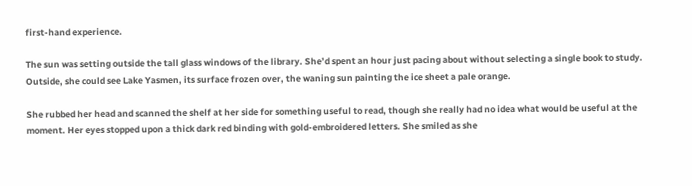first-hand experience.

The sun was setting outside the tall glass windows of the library. She’d spent an hour just pacing about without selecting a single book to study. Outside, she could see Lake Yasmen, its surface frozen over, the waning sun painting the ice sheet a pale orange.

She rubbed her head and scanned the shelf at her side for something useful to read, though she really had no idea what would be useful at the moment. Her eyes stopped upon a thick dark red binding with gold-embroidered letters. She smiled as she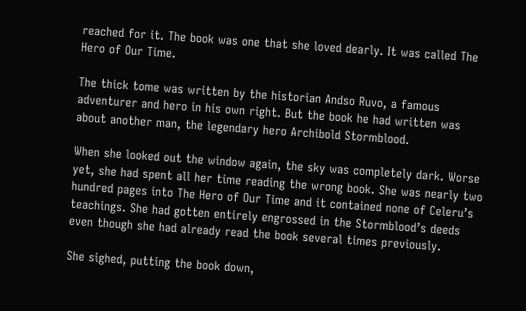reached for it. The book was one that she loved dearly. It was called The Hero of Our Time.

The thick tome was written by the historian Andso Ruvo, a famous adventurer and hero in his own right. But the book he had written was about another man, the legendary hero Archibold Stormblood.

When she looked out the window again, the sky was completely dark. Worse yet, she had spent all her time reading the wrong book. She was nearly two hundred pages into The Hero of Our Time and it contained none of Celeru’s teachings. She had gotten entirely engrossed in the Stormblood’s deeds even though she had already read the book several times previously.

She sighed, putting the book down,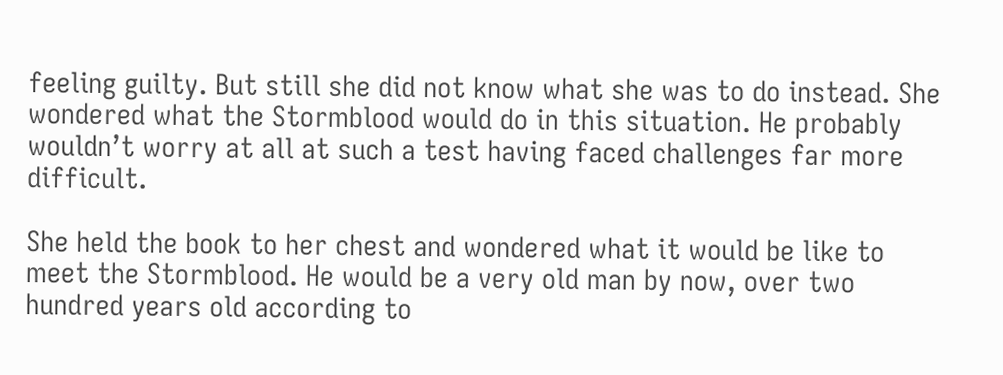feeling guilty. But still she did not know what she was to do instead. She wondered what the Stormblood would do in this situation. He probably wouldn’t worry at all at such a test having faced challenges far more difficult.

She held the book to her chest and wondered what it would be like to meet the Stormblood. He would be a very old man by now, over two hundred years old according to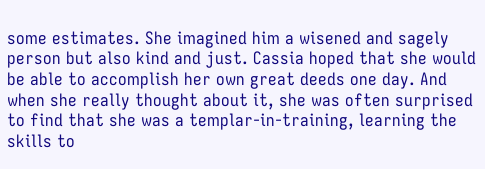some estimates. She imagined him a wisened and sagely person but also kind and just. Cassia hoped that she would be able to accomplish her own great deeds one day. And when she really thought about it, she was often surprised to find that she was a templar-in-training, learning the skills to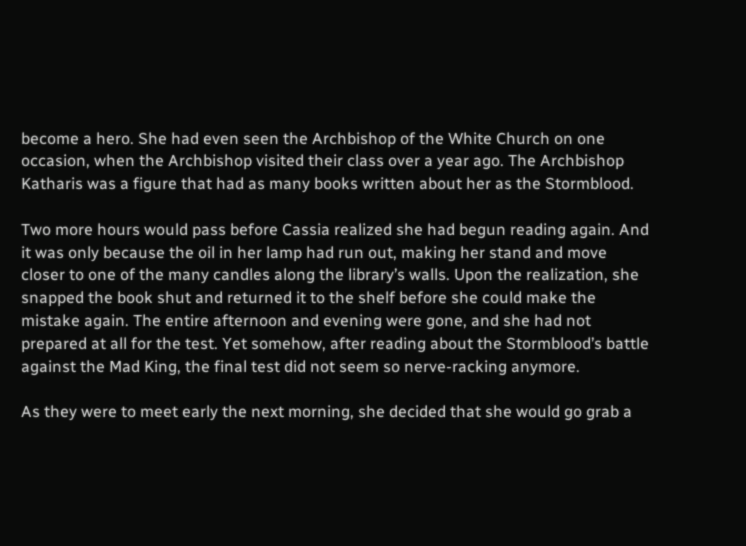become a hero. She had even seen the Archbishop of the White Church on one occasion, when the Archbishop visited their class over a year ago. The Archbishop Katharis was a figure that had as many books written about her as the Stormblood.

Two more hours would pass before Cassia realized she had begun reading again. And it was only because the oil in her lamp had run out, making her stand and move closer to one of the many candles along the library’s walls. Upon the realization, she snapped the book shut and returned it to the shelf before she could make the mistake again. The entire afternoon and evening were gone, and she had not prepared at all for the test. Yet somehow, after reading about the Stormblood’s battle against the Mad King, the final test did not seem so nerve-racking anymore.

As they were to meet early the next morning, she decided that she would go grab a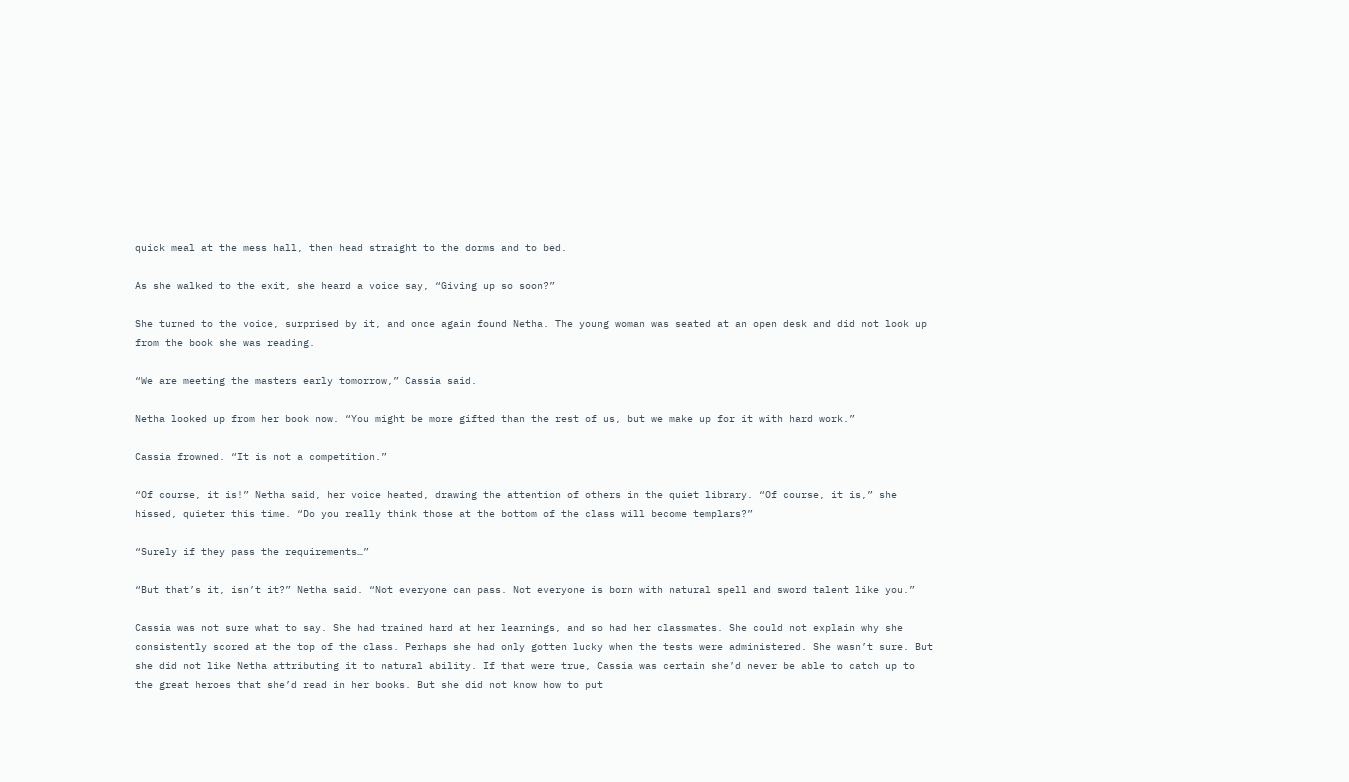quick meal at the mess hall, then head straight to the dorms and to bed.

As she walked to the exit, she heard a voice say, “Giving up so soon?”

She turned to the voice, surprised by it, and once again found Netha. The young woman was seated at an open desk and did not look up from the book she was reading.

“We are meeting the masters early tomorrow,” Cassia said.

Netha looked up from her book now. “You might be more gifted than the rest of us, but we make up for it with hard work.”

Cassia frowned. “It is not a competition.”

“Of course, it is!” Netha said, her voice heated, drawing the attention of others in the quiet library. “Of course, it is,” she hissed, quieter this time. “Do you really think those at the bottom of the class will become templars?”

“Surely if they pass the requirements…”

“But that’s it, isn’t it?” Netha said. “Not everyone can pass. Not everyone is born with natural spell and sword talent like you.”

Cassia was not sure what to say. She had trained hard at her learnings, and so had her classmates. She could not explain why she consistently scored at the top of the class. Perhaps she had only gotten lucky when the tests were administered. She wasn’t sure. But she did not like Netha attributing it to natural ability. If that were true, Cassia was certain she’d never be able to catch up to the great heroes that she’d read in her books. But she did not know how to put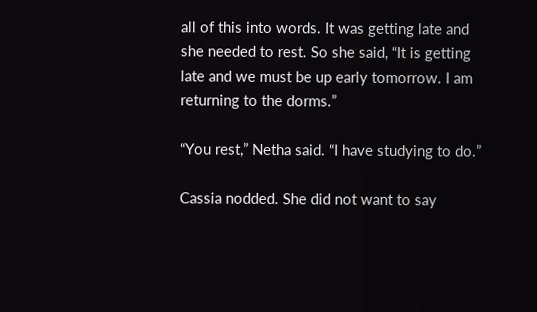all of this into words. It was getting late and she needed to rest. So she said, “It is getting late and we must be up early tomorrow. I am returning to the dorms.”

“You rest,” Netha said. “I have studying to do.”

Cassia nodded. She did not want to say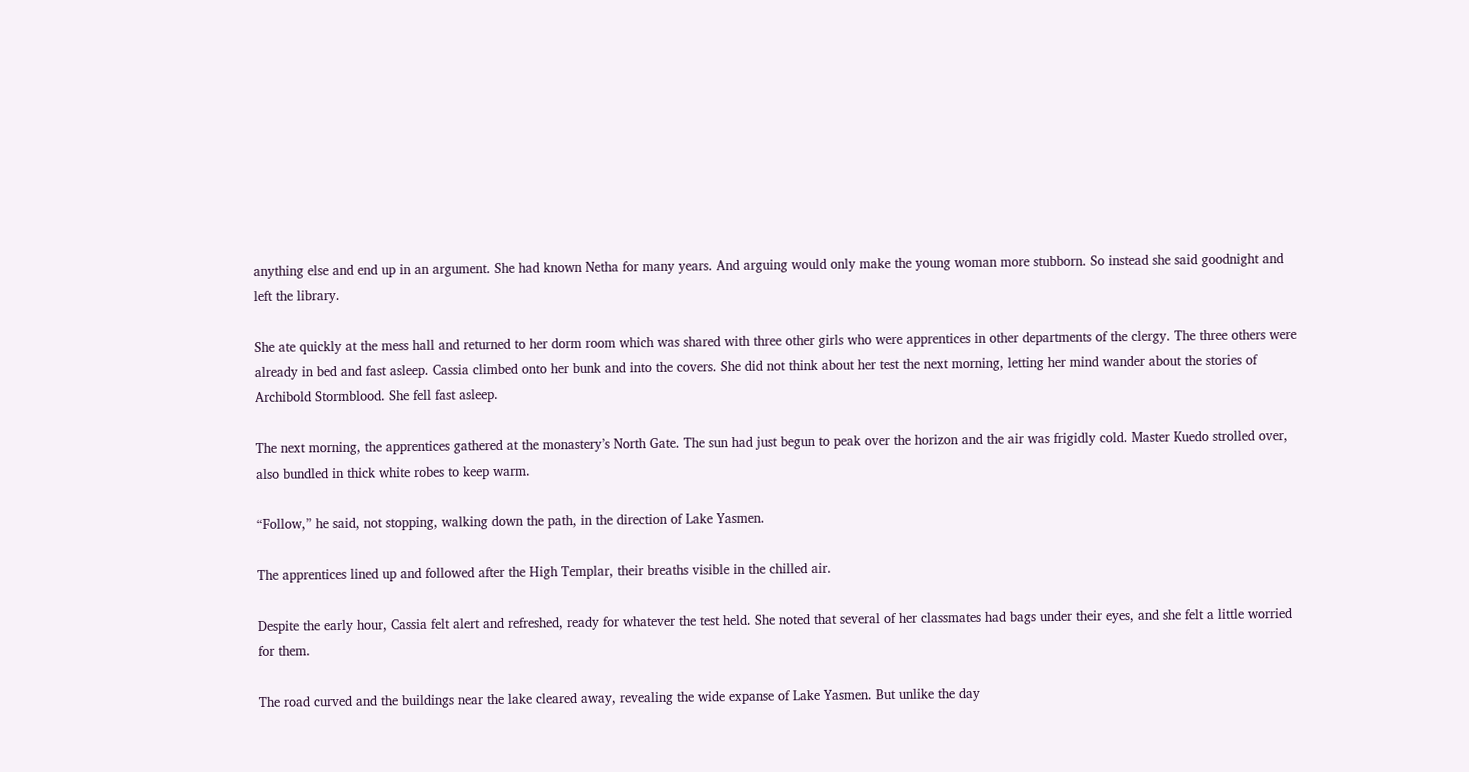anything else and end up in an argument. She had known Netha for many years. And arguing would only make the young woman more stubborn. So instead she said goodnight and left the library.

She ate quickly at the mess hall and returned to her dorm room which was shared with three other girls who were apprentices in other departments of the clergy. The three others were already in bed and fast asleep. Cassia climbed onto her bunk and into the covers. She did not think about her test the next morning, letting her mind wander about the stories of Archibold Stormblood. She fell fast asleep.

The next morning, the apprentices gathered at the monastery’s North Gate. The sun had just begun to peak over the horizon and the air was frigidly cold. Master Kuedo strolled over, also bundled in thick white robes to keep warm.

“Follow,” he said, not stopping, walking down the path, in the direction of Lake Yasmen.

The apprentices lined up and followed after the High Templar, their breaths visible in the chilled air.

Despite the early hour, Cassia felt alert and refreshed, ready for whatever the test held. She noted that several of her classmates had bags under their eyes, and she felt a little worried for them.

The road curved and the buildings near the lake cleared away, revealing the wide expanse of Lake Yasmen. But unlike the day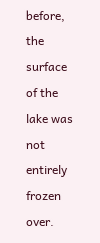before, the surface of the lake was not entirely frozen over.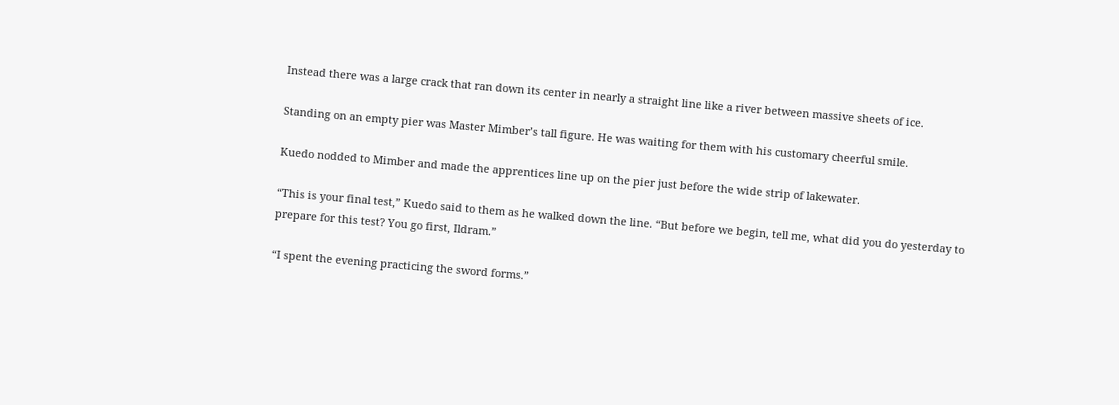Instead there was a large crack that ran down its center in nearly a straight line like a river between massive sheets of ice.

Standing on an empty pier was Master Mimber’s tall figure. He was waiting for them with his customary cheerful smile.

Kuedo nodded to Mimber and made the apprentices line up on the pier just before the wide strip of lakewater.

“This is your final test,” Kuedo said to them as he walked down the line. “But before we begin, tell me, what did you do yesterday to prepare for this test? You go first, Ildram.”

“I spent the evening practicing the sword forms.”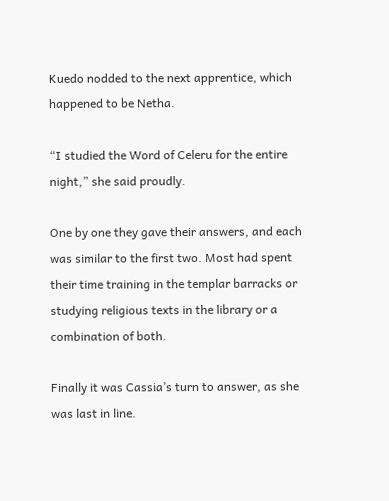Kuedo nodded to the next apprentice, which happened to be Netha.

“I studied the Word of Celeru for the entire night,” she said proudly.

One by one they gave their answers, and each was similar to the first two. Most had spent their time training in the templar barracks or studying religious texts in the library or a combination of both.

Finally it was Cassia’s turn to answer, as she was last in line.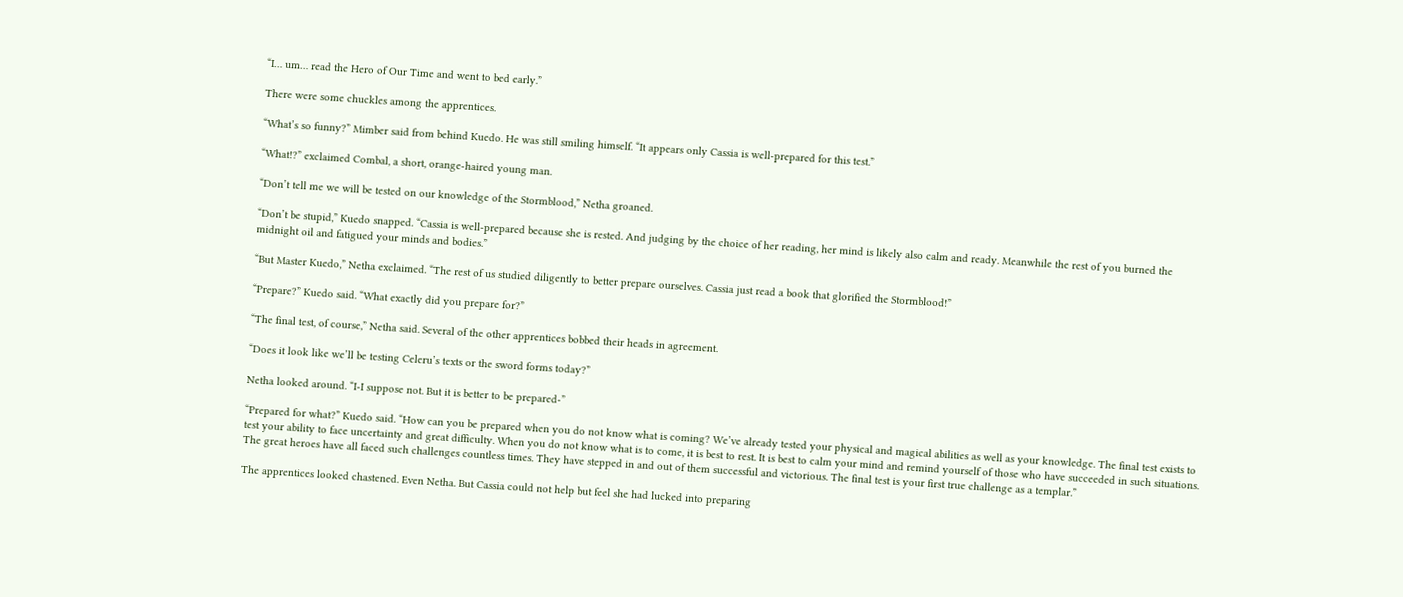“I… um… read the Hero of Our Time and went to bed early.”

There were some chuckles among the apprentices.

“What’s so funny?” Mimber said from behind Kuedo. He was still smiling himself. “It appears only Cassia is well-prepared for this test.”

“What!?” exclaimed Combal, a short, orange-haired young man.

“Don’t tell me we will be tested on our knowledge of the Stormblood,” Netha groaned.

“Don’t be stupid,” Kuedo snapped. “Cassia is well-prepared because she is rested. And judging by the choice of her reading, her mind is likely also calm and ready. Meanwhile the rest of you burned the midnight oil and fatigued your minds and bodies.”

“But Master Kuedo,” Netha exclaimed. “The rest of us studied diligently to better prepare ourselves. Cassia just read a book that glorified the Stormblood!”

“Prepare?” Kuedo said. “What exactly did you prepare for?”

“The final test, of course,” Netha said. Several of the other apprentices bobbed their heads in agreement.

“Does it look like we’ll be testing Celeru’s texts or the sword forms today?”

Netha looked around. “I-I suppose not. But it is better to be prepared-”

“Prepared for what?” Kuedo said. “How can you be prepared when you do not know what is coming? We’ve already tested your physical and magical abilities as well as your knowledge. The final test exists to test your ability to face uncertainty and great difficulty. When you do not know what is to come, it is best to rest. It is best to calm your mind and remind yourself of those who have succeeded in such situations. The great heroes have all faced such challenges countless times. They have stepped in and out of them successful and victorious. The final test is your first true challenge as a templar.”

The apprentices looked chastened. Even Netha. But Cassia could not help but feel she had lucked into preparing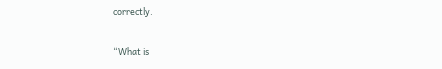correctly.

“What is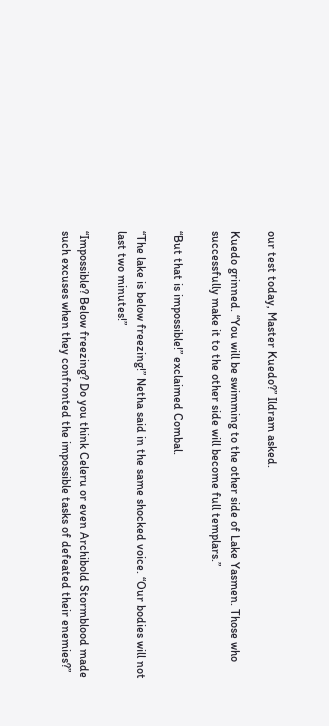our test today, Master Kuedo?” Ildram asked.

Kuedo grinned. “You will be swimming to the other side of Lake Yasmen. Those who successfully make it to the other side will become full templars.”

“But that is impossible!” exclaimed Combal.

“The lake is below freezing!” Netha said in the same shocked voice. “Our bodies will not last two minutes!”

“Impossible? Below freezing? Do you think Celeru or even Archibold Stormblood made such excuses when they confronted the impossible tasks of defeated their enemies?”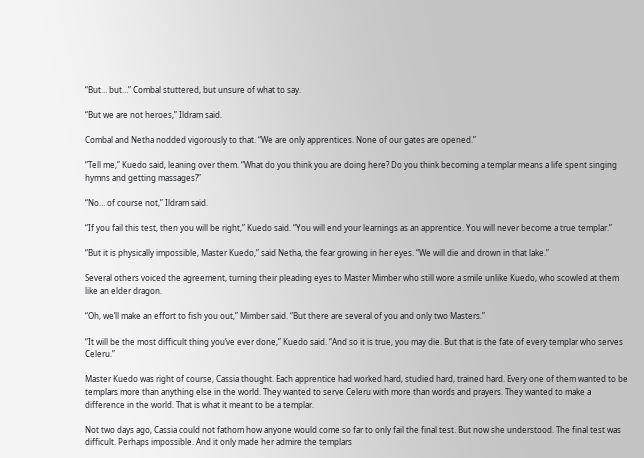“But… but…” Combal stuttered, but unsure of what to say.

“But we are not heroes,” Ildram said.

Combal and Netha nodded vigorously to that. “We are only apprentices. None of our gates are opened.”

“Tell me,” Kuedo said, leaning over them. “What do you think you are doing here? Do you think becoming a templar means a life spent singing hymns and getting massages?”

“No… of course not,” Ildram said.

“If you fail this test, then you will be right,” Kuedo said. “You will end your learnings as an apprentice. You will never become a true templar.”

“But it is physically impossible, Master Kuedo,” said Netha, the fear growing in her eyes. “We will die and drown in that lake.”

Several others voiced the agreement, turning their pleading eyes to Master Mimber who still wore a smile unlike Kuedo, who scowled at them like an elder dragon.

“Oh, we’ll make an effort to fish you out,” Mimber said. “But there are several of you and only two Masters.”

“It will be the most difficult thing you’ve ever done,” Kuedo said. “And so it is true, you may die. But that is the fate of every templar who serves Celeru.”

Master Kuedo was right of course, Cassia thought. Each apprentice had worked hard, studied hard, trained hard. Every one of them wanted to be templars more than anything else in the world. They wanted to serve Celeru with more than words and prayers. They wanted to make a difference in the world. That is what it meant to be a templar.

Not two days ago, Cassia could not fathom how anyone would come so far to only fail the final test. But now she understood. The final test was difficult. Perhaps impossible. And it only made her admire the templars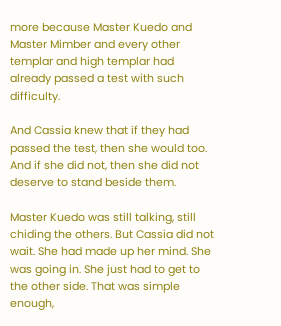more because Master Kuedo and Master Mimber and every other templar and high templar had already passed a test with such difficulty.

And Cassia knew that if they had passed the test, then she would too. And if she did not, then she did not deserve to stand beside them.

Master Kuedo was still talking, still chiding the others. But Cassia did not wait. She had made up her mind. She was going in. She just had to get to the other side. That was simple enough,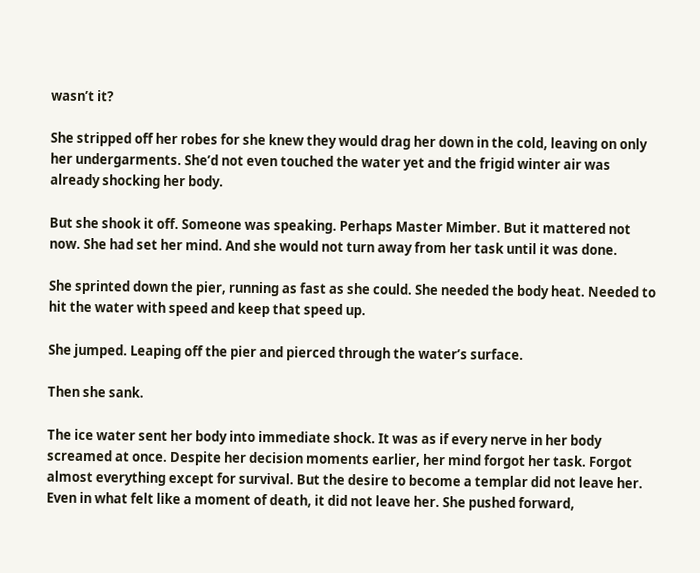wasn’t it?

She stripped off her robes for she knew they would drag her down in the cold, leaving on only her undergarments. She’d not even touched the water yet and the frigid winter air was already shocking her body.

But she shook it off. Someone was speaking. Perhaps Master Mimber. But it mattered not now. She had set her mind. And she would not turn away from her task until it was done.

She sprinted down the pier, running as fast as she could. She needed the body heat. Needed to hit the water with speed and keep that speed up.

She jumped. Leaping off the pier and pierced through the water’s surface.

Then she sank.

The ice water sent her body into immediate shock. It was as if every nerve in her body screamed at once. Despite her decision moments earlier, her mind forgot her task. Forgot almost everything except for survival. But the desire to become a templar did not leave her. Even in what felt like a moment of death, it did not leave her. She pushed forward,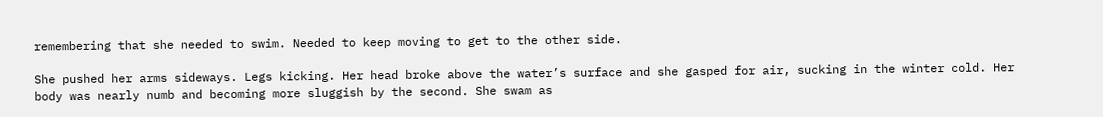remembering that she needed to swim. Needed to keep moving to get to the other side.

She pushed her arms sideways. Legs kicking. Her head broke above the water’s surface and she gasped for air, sucking in the winter cold. Her body was nearly numb and becoming more sluggish by the second. She swam as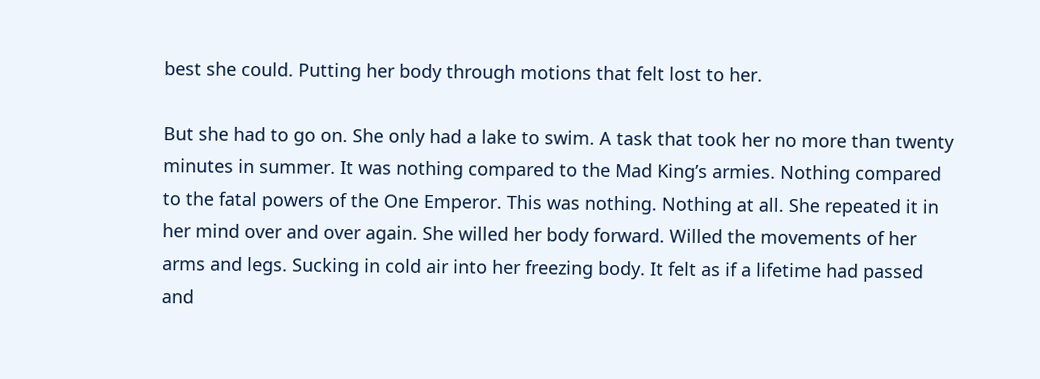best she could. Putting her body through motions that felt lost to her.

But she had to go on. She only had a lake to swim. A task that took her no more than twenty minutes in summer. It was nothing compared to the Mad King’s armies. Nothing compared to the fatal powers of the One Emperor. This was nothing. Nothing at all. She repeated it in her mind over and over again. She willed her body forward. Willed the movements of her arms and legs. Sucking in cold air into her freezing body. It felt as if a lifetime had passed and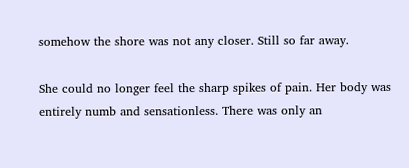somehow the shore was not any closer. Still so far away.

She could no longer feel the sharp spikes of pain. Her body was entirely numb and sensationless. There was only an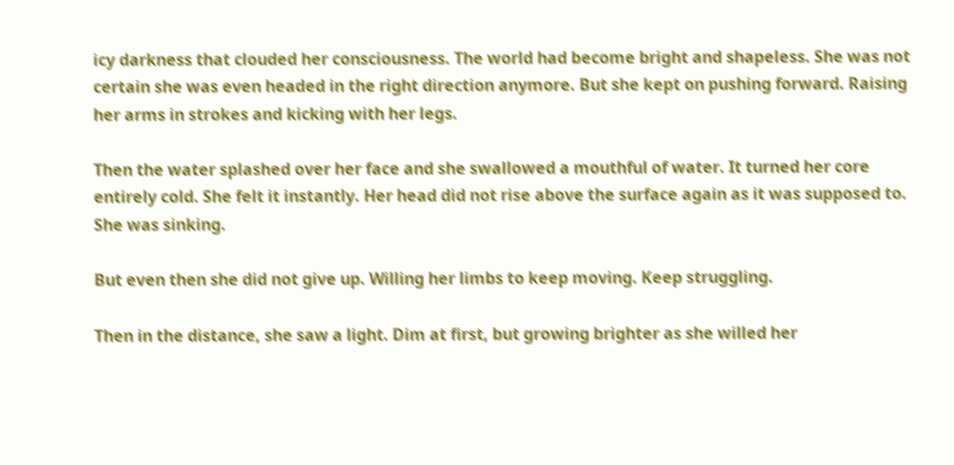icy darkness that clouded her consciousness. The world had become bright and shapeless. She was not certain she was even headed in the right direction anymore. But she kept on pushing forward. Raising her arms in strokes and kicking with her legs.

Then the water splashed over her face and she swallowed a mouthful of water. It turned her core entirely cold. She felt it instantly. Her head did not rise above the surface again as it was supposed to. She was sinking.

But even then she did not give up. Willing her limbs to keep moving. Keep struggling.

Then in the distance, she saw a light. Dim at first, but growing brighter as she willed her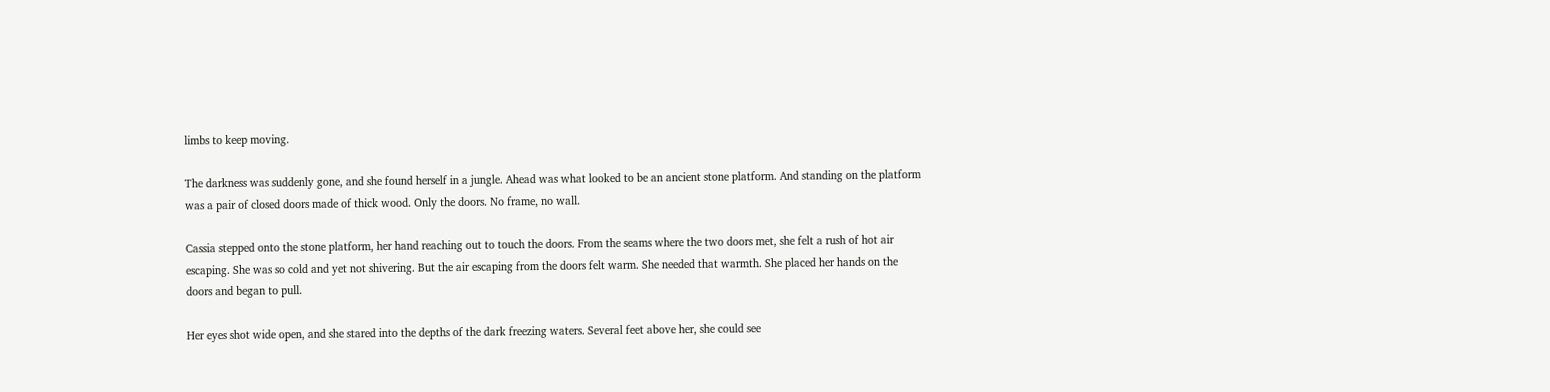limbs to keep moving.

The darkness was suddenly gone, and she found herself in a jungle. Ahead was what looked to be an ancient stone platform. And standing on the platform was a pair of closed doors made of thick wood. Only the doors. No frame, no wall.

Cassia stepped onto the stone platform, her hand reaching out to touch the doors. From the seams where the two doors met, she felt a rush of hot air escaping. She was so cold and yet not shivering. But the air escaping from the doors felt warm. She needed that warmth. She placed her hands on the doors and began to pull.

Her eyes shot wide open, and she stared into the depths of the dark freezing waters. Several feet above her, she could see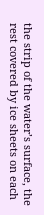the strip of the water’s surface, the rest covered by ice sheets on each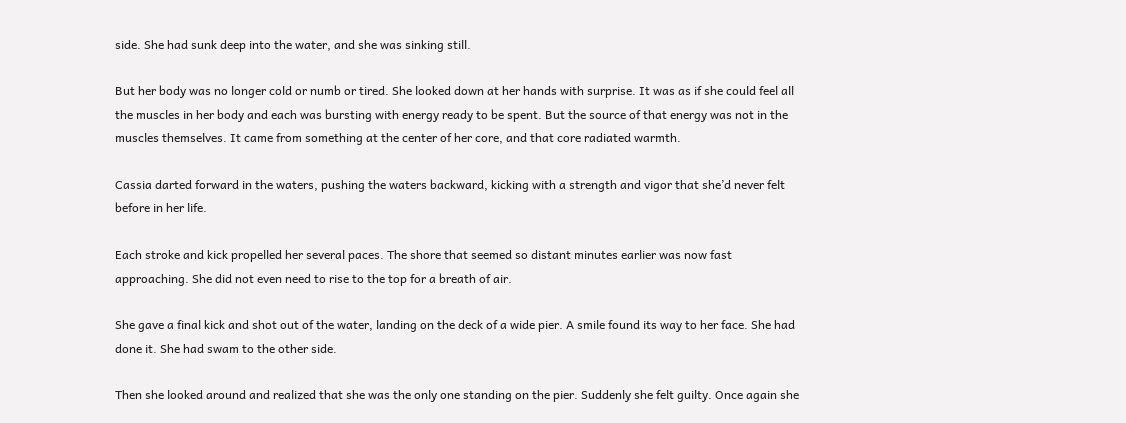side. She had sunk deep into the water, and she was sinking still.

But her body was no longer cold or numb or tired. She looked down at her hands with surprise. It was as if she could feel all the muscles in her body and each was bursting with energy ready to be spent. But the source of that energy was not in the muscles themselves. It came from something at the center of her core, and that core radiated warmth.

Cassia darted forward in the waters, pushing the waters backward, kicking with a strength and vigor that she’d never felt before in her life.

Each stroke and kick propelled her several paces. The shore that seemed so distant minutes earlier was now fast approaching. She did not even need to rise to the top for a breath of air.

She gave a final kick and shot out of the water, landing on the deck of a wide pier. A smile found its way to her face. She had done it. She had swam to the other side.

Then she looked around and realized that she was the only one standing on the pier. Suddenly she felt guilty. Once again she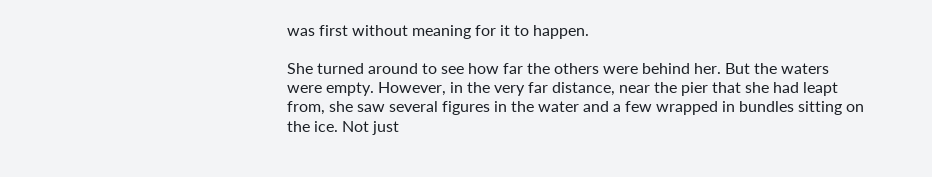was first without meaning for it to happen.

She turned around to see how far the others were behind her. But the waters were empty. However, in the very far distance, near the pier that she had leapt from, she saw several figures in the water and a few wrapped in bundles sitting on the ice. Not just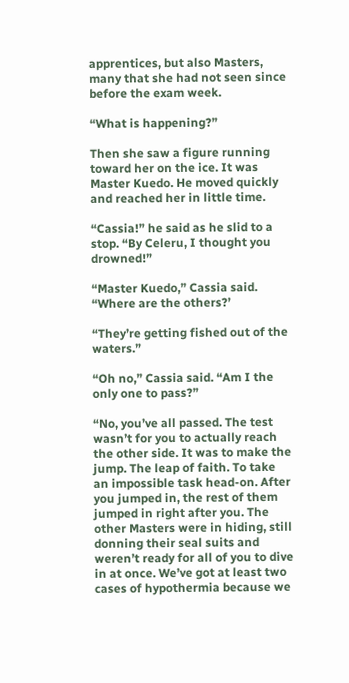apprentices, but also Masters, many that she had not seen since before the exam week.

“What is happening?”

Then she saw a figure running toward her on the ice. It was Master Kuedo. He moved quickly and reached her in little time.

“Cassia!” he said as he slid to a stop. “By Celeru, I thought you drowned!”

“Master Kuedo,” Cassia said. “Where are the others?’

“They’re getting fished out of the waters.”

“Oh no,” Cassia said. “Am I the only one to pass?”

“No, you’ve all passed. The test wasn’t for you to actually reach the other side. It was to make the jump. The leap of faith. To take an impossible task head-on. After you jumped in, the rest of them jumped in right after you. The other Masters were in hiding, still donning their seal suits and weren’t ready for all of you to dive in at once. We’ve got at least two cases of hypothermia because we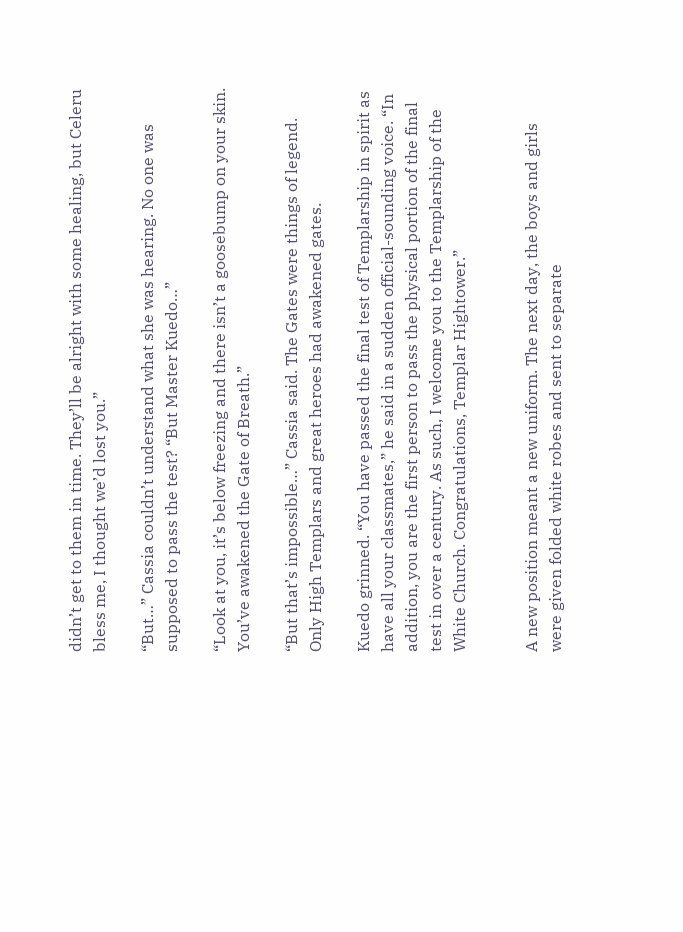didn’t get to them in time. They’ll be alright with some healing, but Celeru bless me, I thought we’d lost you.”

“But…” Cassia couldn’t understand what she was hearing. No one was supposed to pass the test? “But Master Kuedo…”

“Look at you, it’s below freezing and there isn’t a goosebump on your skin. You’ve awakened the Gate of Breath.”

“But that’s impossible…” Cassia said. The Gates were things of legend. Only High Templars and great heroes had awakened gates.

Kuedo grinned. “You have passed the final test of Templarship in spirit as have all your classmates,” he said in a sudden official-sounding voice. “In addition, you are the first person to pass the physical portion of the final test in over a century. As such, I welcome you to the Templarship of the White Church. Congratulations, Templar Hightower.”


A new position meant a new uniform. The next day, the boys and girls were given folded white robes and sent to separate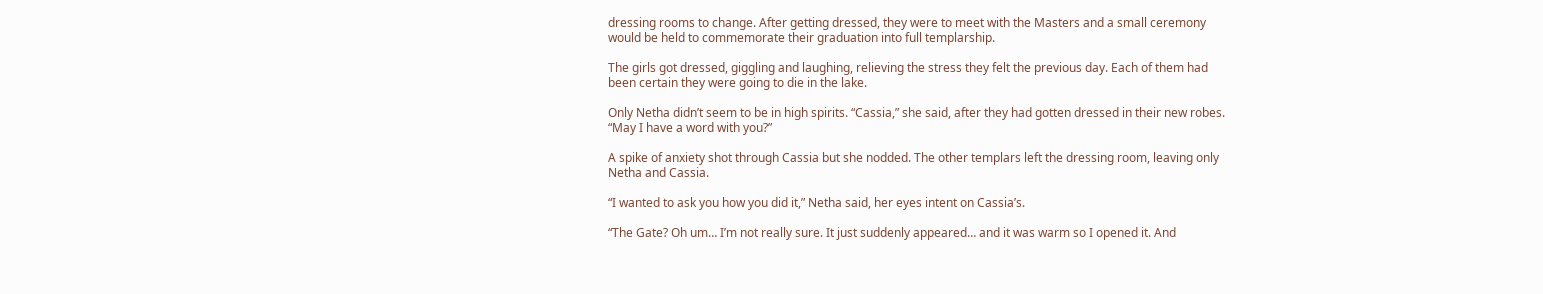dressing rooms to change. After getting dressed, they were to meet with the Masters and a small ceremony would be held to commemorate their graduation into full templarship.

The girls got dressed, giggling and laughing, relieving the stress they felt the previous day. Each of them had been certain they were going to die in the lake.

Only Netha didn’t seem to be in high spirits. “Cassia,” she said, after they had gotten dressed in their new robes. “May I have a word with you?”

A spike of anxiety shot through Cassia but she nodded. The other templars left the dressing room, leaving only Netha and Cassia.

“I wanted to ask you how you did it,” Netha said, her eyes intent on Cassia’s.

“The Gate? Oh um… I’m not really sure. It just suddenly appeared… and it was warm so I opened it. And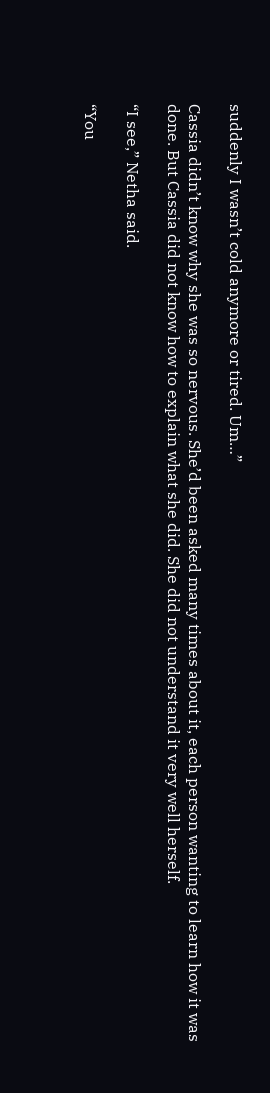suddenly I wasn’t cold anymore or tired. Um…”

Cassia didn’t know why she was so nervous. She’d been asked many times about it, each person wanting to learn how it was done. But Cassia did not know how to explain what she did. She did not understand it very well herself.

“I see,” Netha said.

“You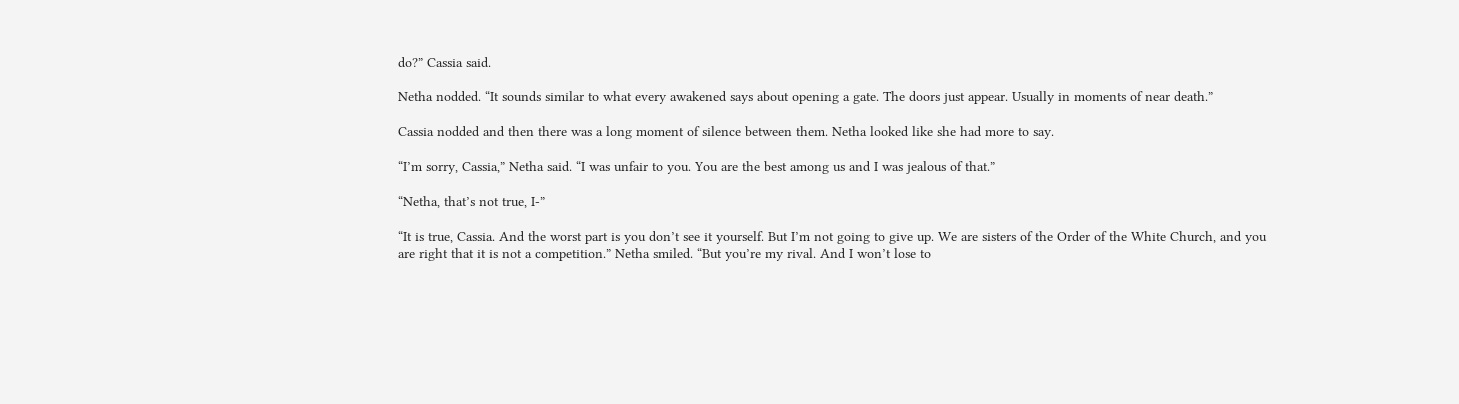do?” Cassia said.

Netha nodded. “It sounds similar to what every awakened says about opening a gate. The doors just appear. Usually in moments of near death.”

Cassia nodded and then there was a long moment of silence between them. Netha looked like she had more to say.

“I’m sorry, Cassia,” Netha said. “I was unfair to you. You are the best among us and I was jealous of that.”

“Netha, that’s not true, I-”

“It is true, Cassia. And the worst part is you don’t see it yourself. But I’m not going to give up. We are sisters of the Order of the White Church, and you are right that it is not a competition.” Netha smiled. “But you’re my rival. And I won’t lose to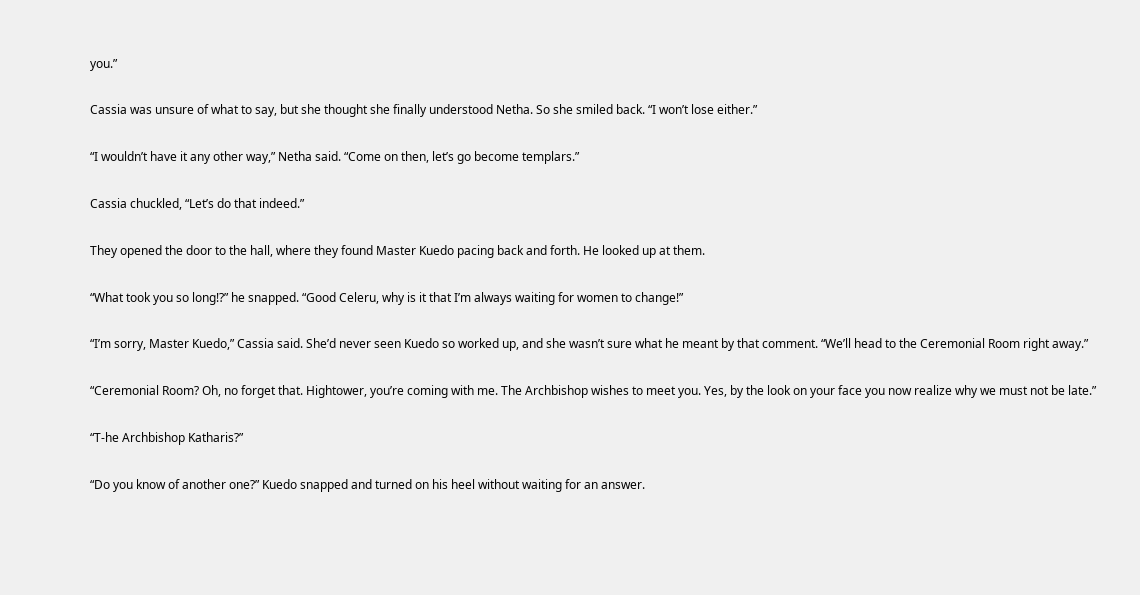you.”

Cassia was unsure of what to say, but she thought she finally understood Netha. So she smiled back. “I won’t lose either.”

“I wouldn’t have it any other way,” Netha said. “Come on then, let’s go become templars.”

Cassia chuckled, “Let’s do that indeed.”

They opened the door to the hall, where they found Master Kuedo pacing back and forth. He looked up at them.

“What took you so long!?” he snapped. “Good Celeru, why is it that I’m always waiting for women to change!”

“I’m sorry, Master Kuedo,” Cassia said. She’d never seen Kuedo so worked up, and she wasn’t sure what he meant by that comment. “We’ll head to the Ceremonial Room right away.”

“Ceremonial Room? Oh, no forget that. Hightower, you’re coming with me. The Archbishop wishes to meet you. Yes, by the look on your face you now realize why we must not be late.”

“T-he Archbishop Katharis?”

“Do you know of another one?” Kuedo snapped and turned on his heel without waiting for an answer.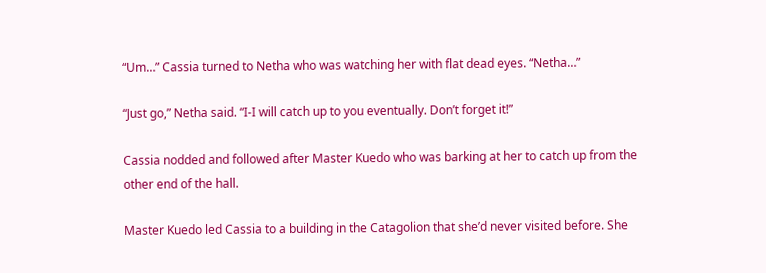“Um…” Cassia turned to Netha who was watching her with flat dead eyes. “Netha…”

“Just go,” Netha said. “I-I will catch up to you eventually. Don’t forget it!”

Cassia nodded and followed after Master Kuedo who was barking at her to catch up from the other end of the hall.

Master Kuedo led Cassia to a building in the Catagolion that she’d never visited before. She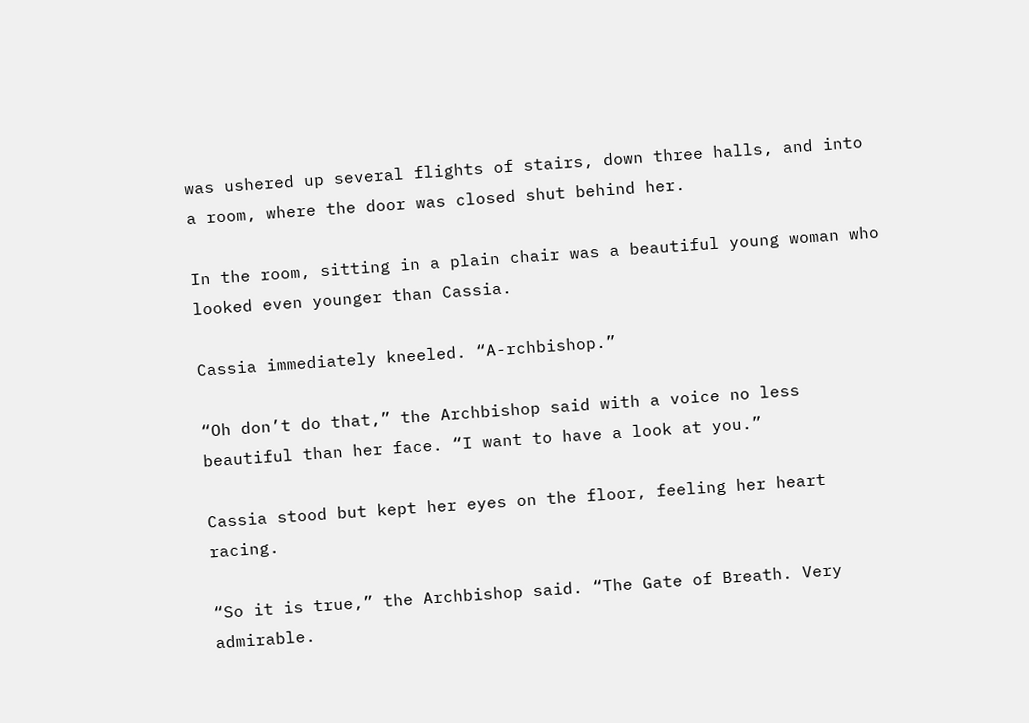was ushered up several flights of stairs, down three halls, and into a room, where the door was closed shut behind her.

In the room, sitting in a plain chair was a beautiful young woman who looked even younger than Cassia.

Cassia immediately kneeled. “A-rchbishop.”

“Oh don’t do that,” the Archbishop said with a voice no less beautiful than her face. “I want to have a look at you.”

Cassia stood but kept her eyes on the floor, feeling her heart racing.

“So it is true,” the Archbishop said. “The Gate of Breath. Very admirable.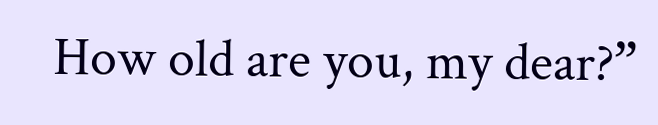How old are you, my dear?”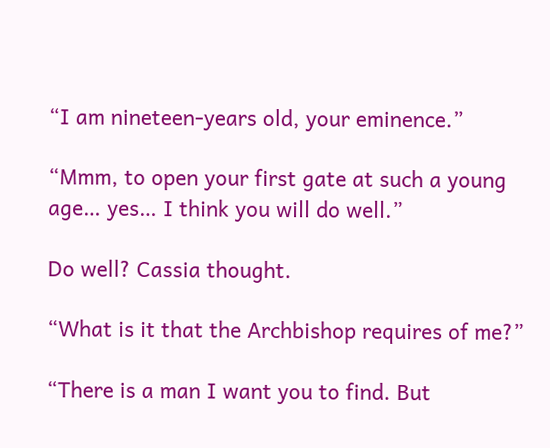“I am nineteen-years old, your eminence.”

“Mmm, to open your first gate at such a young age… yes… I think you will do well.”

Do well? Cassia thought.

“What is it that the Archbishop requires of me?”

“There is a man I want you to find. But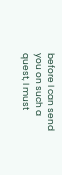before I can send you on such a quest, I must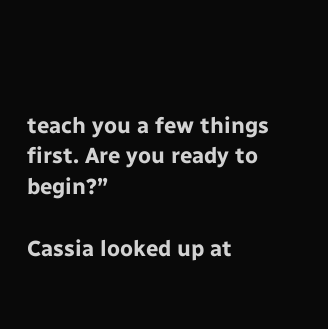teach you a few things first. Are you ready to begin?”

Cassia looked up at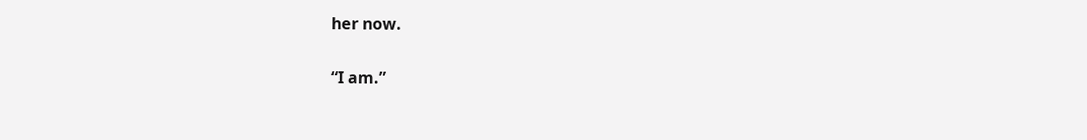her now.

“I am.”